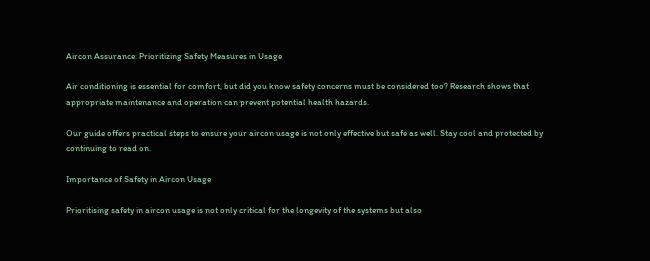Aircon Assurance: Prioritizing Safety Measures in Usage

Air conditioning is essential for comfort, but did you know safety concerns must be considered too? Research shows that appropriate maintenance and operation can prevent potential health hazards.

Our guide offers practical steps to ensure your aircon usage is not only effective but safe as well. Stay cool and protected by continuing to read on.

Importance of Safety in Aircon Usage

Prioritising safety in aircon usage is not only critical for the longevity of the systems but also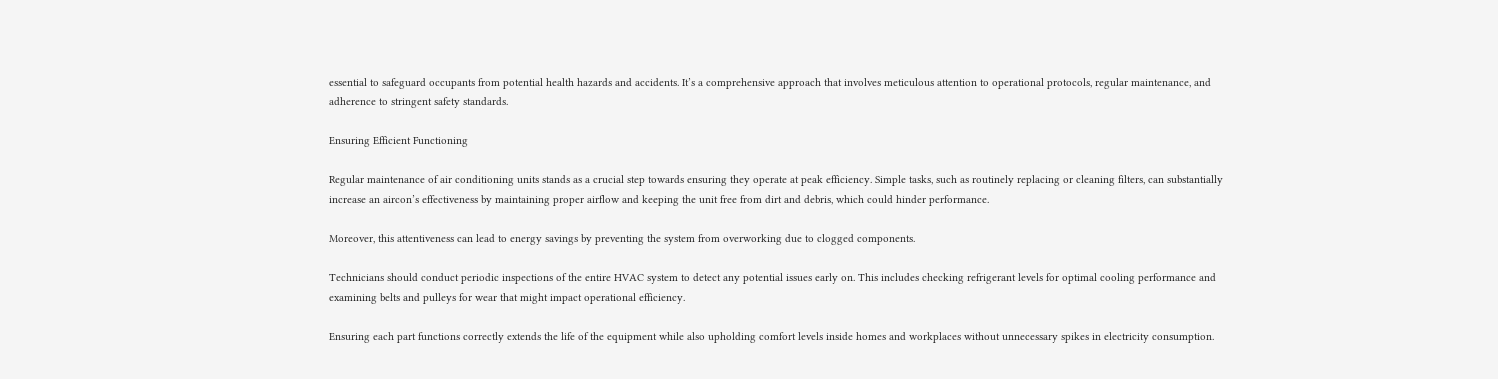essential to safeguard occupants from potential health hazards and accidents. It’s a comprehensive approach that involves meticulous attention to operational protocols, regular maintenance, and adherence to stringent safety standards.

Ensuring Efficient Functioning

Regular maintenance of air conditioning units stands as a crucial step towards ensuring they operate at peak efficiency. Simple tasks, such as routinely replacing or cleaning filters, can substantially increase an aircon’s effectiveness by maintaining proper airflow and keeping the unit free from dirt and debris, which could hinder performance.

Moreover, this attentiveness can lead to energy savings by preventing the system from overworking due to clogged components.

Technicians should conduct periodic inspections of the entire HVAC system to detect any potential issues early on. This includes checking refrigerant levels for optimal cooling performance and examining belts and pulleys for wear that might impact operational efficiency.

Ensuring each part functions correctly extends the life of the equipment while also upholding comfort levels inside homes and workplaces without unnecessary spikes in electricity consumption.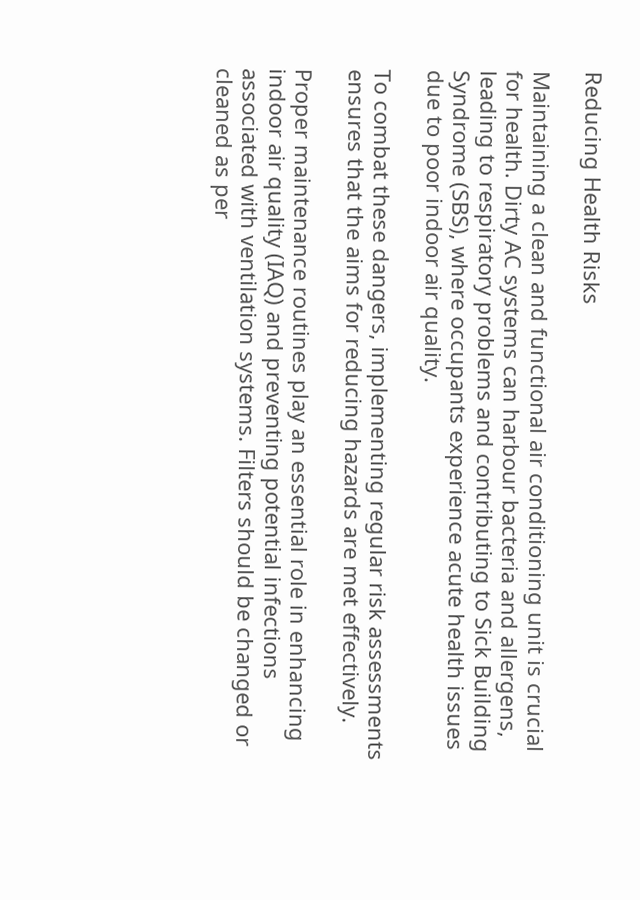Reducing Health Risks

Maintaining a clean and functional air conditioning unit is crucial for health. Dirty AC systems can harbour bacteria and allergens, leading to respiratory problems and contributing to Sick Building Syndrome (SBS), where occupants experience acute health issues due to poor indoor air quality.

To combat these dangers, implementing regular risk assessments ensures that the aims for reducing hazards are met effectively.

Proper maintenance routines play an essential role in enhancing indoor air quality (IAQ) and preventing potential infections associated with ventilation systems. Filters should be changed or cleaned as per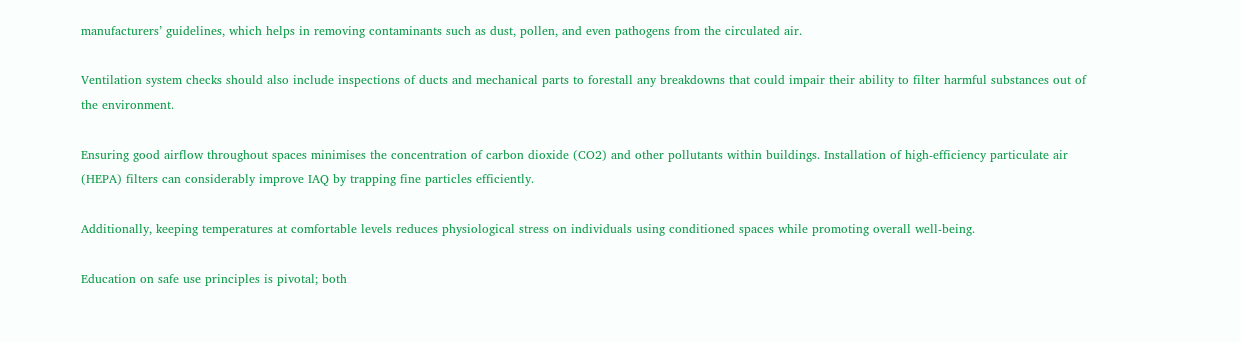manufacturers’ guidelines, which helps in removing contaminants such as dust, pollen, and even pathogens from the circulated air.

Ventilation system checks should also include inspections of ducts and mechanical parts to forestall any breakdowns that could impair their ability to filter harmful substances out of the environment.

Ensuring good airflow throughout spaces minimises the concentration of carbon dioxide (CO2) and other pollutants within buildings. Installation of high-efficiency particulate air (HEPA) filters can considerably improve IAQ by trapping fine particles efficiently.

Additionally, keeping temperatures at comfortable levels reduces physiological stress on individuals using conditioned spaces while promoting overall well-being.

Education on safe use principles is pivotal; both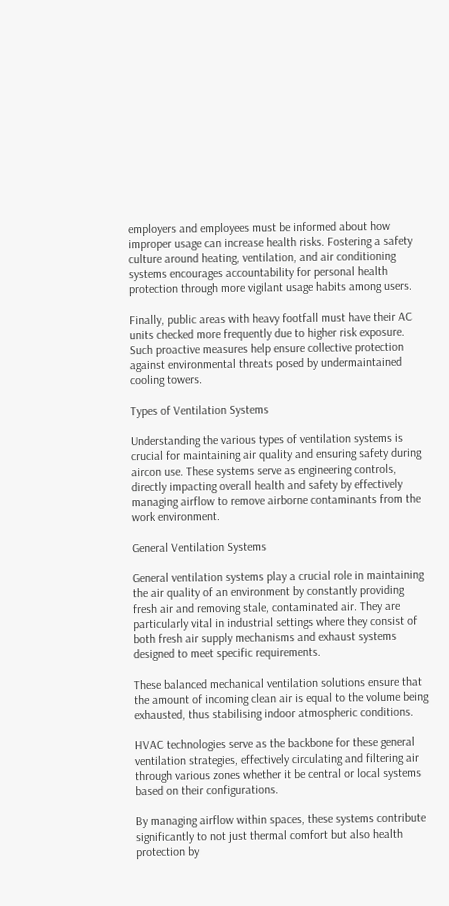employers and employees must be informed about how improper usage can increase health risks. Fostering a safety culture around heating, ventilation, and air conditioning systems encourages accountability for personal health protection through more vigilant usage habits among users.

Finally, public areas with heavy footfall must have their AC units checked more frequently due to higher risk exposure. Such proactive measures help ensure collective protection against environmental threats posed by undermaintained cooling towers.

Types of Ventilation Systems

Understanding the various types of ventilation systems is crucial for maintaining air quality and ensuring safety during aircon use. These systems serve as engineering controls, directly impacting overall health and safety by effectively managing airflow to remove airborne contaminants from the work environment.

General Ventilation Systems

General ventilation systems play a crucial role in maintaining the air quality of an environment by constantly providing fresh air and removing stale, contaminated air. They are particularly vital in industrial settings where they consist of both fresh air supply mechanisms and exhaust systems designed to meet specific requirements.

These balanced mechanical ventilation solutions ensure that the amount of incoming clean air is equal to the volume being exhausted, thus stabilising indoor atmospheric conditions.

HVAC technologies serve as the backbone for these general ventilation strategies, effectively circulating and filtering air through various zones whether it be central or local systems based on their configurations.

By managing airflow within spaces, these systems contribute significantly to not just thermal comfort but also health protection by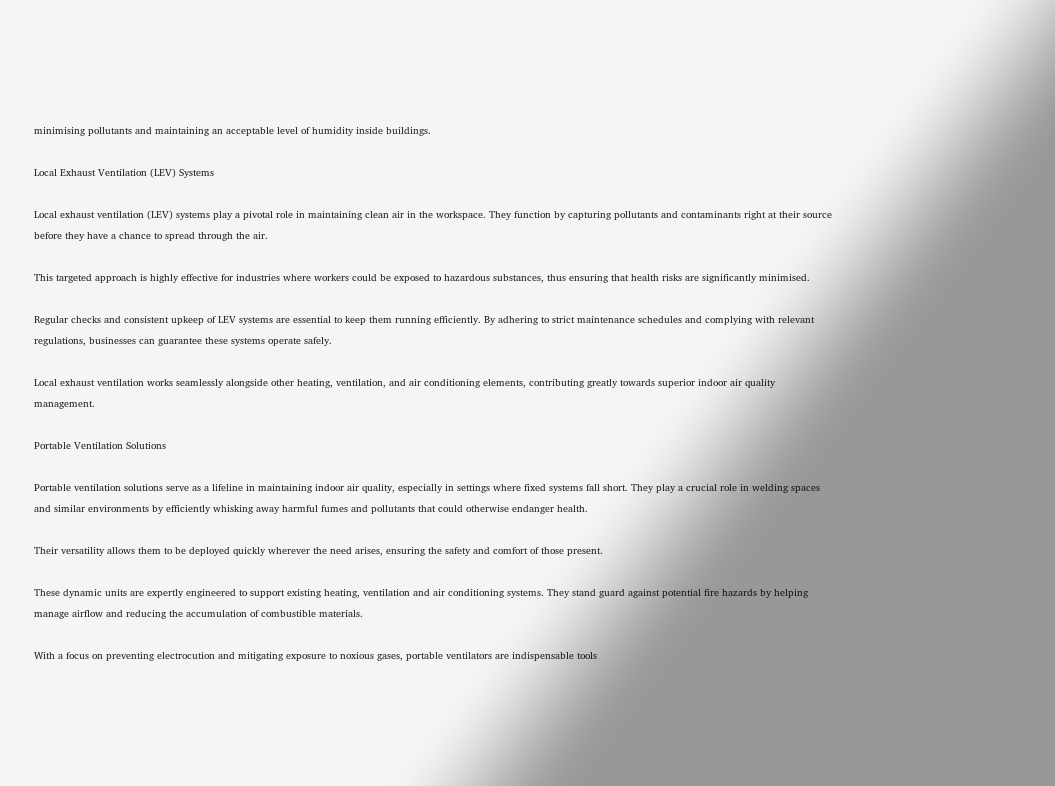minimising pollutants and maintaining an acceptable level of humidity inside buildings.

Local Exhaust Ventilation (LEV) Systems

Local exhaust ventilation (LEV) systems play a pivotal role in maintaining clean air in the workspace. They function by capturing pollutants and contaminants right at their source before they have a chance to spread through the air.

This targeted approach is highly effective for industries where workers could be exposed to hazardous substances, thus ensuring that health risks are significantly minimised.

Regular checks and consistent upkeep of LEV systems are essential to keep them running efficiently. By adhering to strict maintenance schedules and complying with relevant regulations, businesses can guarantee these systems operate safely.

Local exhaust ventilation works seamlessly alongside other heating, ventilation, and air conditioning elements, contributing greatly towards superior indoor air quality management.

Portable Ventilation Solutions

Portable ventilation solutions serve as a lifeline in maintaining indoor air quality, especially in settings where fixed systems fall short. They play a crucial role in welding spaces and similar environments by efficiently whisking away harmful fumes and pollutants that could otherwise endanger health.

Their versatility allows them to be deployed quickly wherever the need arises, ensuring the safety and comfort of those present.

These dynamic units are expertly engineered to support existing heating, ventilation and air conditioning systems. They stand guard against potential fire hazards by helping manage airflow and reducing the accumulation of combustible materials.

With a focus on preventing electrocution and mitigating exposure to noxious gases, portable ventilators are indispensable tools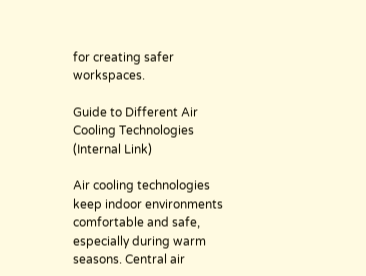for creating safer workspaces.

Guide to Different Air Cooling Technologies (Internal Link)

Air cooling technologies keep indoor environments comfortable and safe, especially during warm seasons. Central air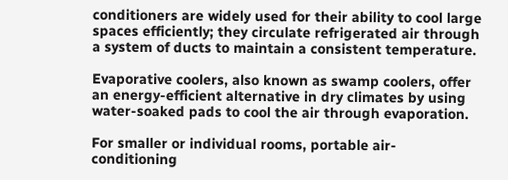conditioners are widely used for their ability to cool large spaces efficiently; they circulate refrigerated air through a system of ducts to maintain a consistent temperature.

Evaporative coolers, also known as swamp coolers, offer an energy-efficient alternative in dry climates by using water-soaked pads to cool the air through evaporation.

For smaller or individual rooms, portable air-conditioning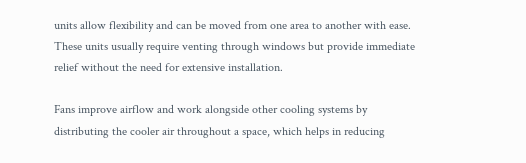units allow flexibility and can be moved from one area to another with ease. These units usually require venting through windows but provide immediate relief without the need for extensive installation.

Fans improve airflow and work alongside other cooling systems by distributing the cooler air throughout a space, which helps in reducing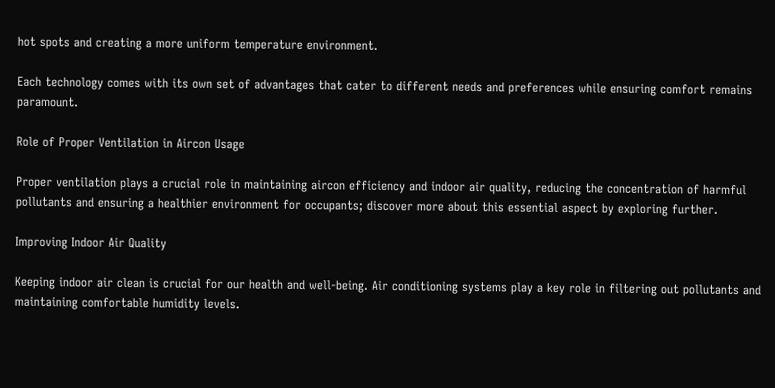hot spots and creating a more uniform temperature environment.

Each technology comes with its own set of advantages that cater to different needs and preferences while ensuring comfort remains paramount.

Role of Proper Ventilation in Aircon Usage

Proper ventilation plays a crucial role in maintaining aircon efficiency and indoor air quality, reducing the concentration of harmful pollutants and ensuring a healthier environment for occupants; discover more about this essential aspect by exploring further.

Improving Indoor Air Quality

Keeping indoor air clean is crucial for our health and well-being. Air conditioning systems play a key role in filtering out pollutants and maintaining comfortable humidity levels.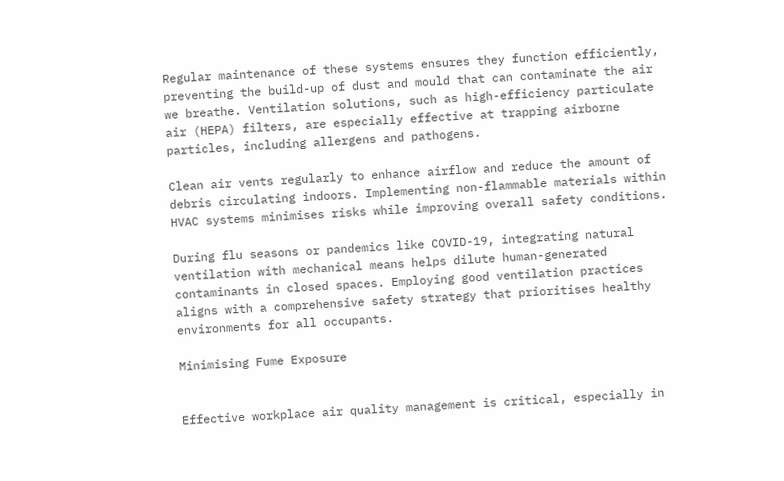Regular maintenance of these systems ensures they function efficiently, preventing the build-up of dust and mould that can contaminate the air we breathe. Ventilation solutions, such as high-efficiency particulate air (HEPA) filters, are especially effective at trapping airborne particles, including allergens and pathogens.

Clean air vents regularly to enhance airflow and reduce the amount of debris circulating indoors. Implementing non-flammable materials within HVAC systems minimises risks while improving overall safety conditions.

During flu seasons or pandemics like COVID-19, integrating natural ventilation with mechanical means helps dilute human-generated contaminants in closed spaces. Employing good ventilation practices aligns with a comprehensive safety strategy that prioritises healthy environments for all occupants.

Minimising Fume Exposure


Effective workplace air quality management is critical, especially in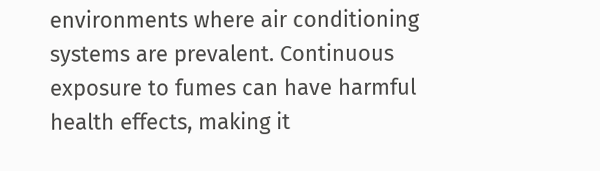environments where air conditioning systems are prevalent. Continuous exposure to fumes can have harmful health effects, making it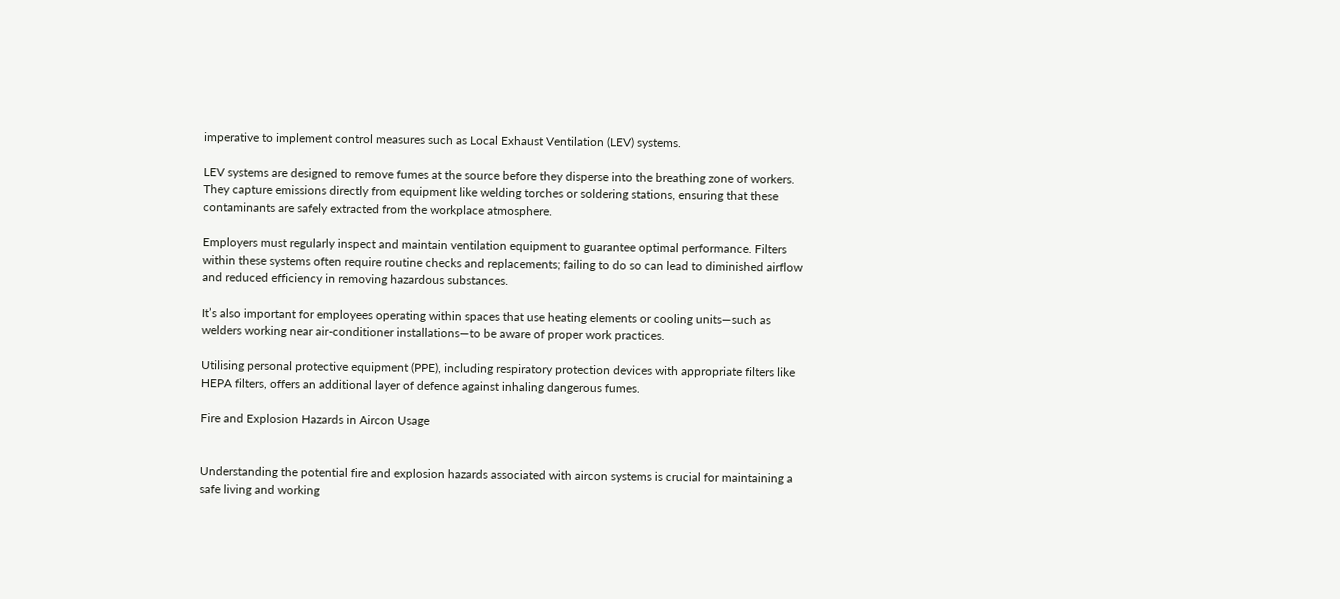imperative to implement control measures such as Local Exhaust Ventilation (LEV) systems.

LEV systems are designed to remove fumes at the source before they disperse into the breathing zone of workers. They capture emissions directly from equipment like welding torches or soldering stations, ensuring that these contaminants are safely extracted from the workplace atmosphere.

Employers must regularly inspect and maintain ventilation equipment to guarantee optimal performance. Filters within these systems often require routine checks and replacements; failing to do so can lead to diminished airflow and reduced efficiency in removing hazardous substances.

It’s also important for employees operating within spaces that use heating elements or cooling units—such as welders working near air-conditioner installations—to be aware of proper work practices.

Utilising personal protective equipment (PPE), including respiratory protection devices with appropriate filters like HEPA filters, offers an additional layer of defence against inhaling dangerous fumes.

Fire and Explosion Hazards in Aircon Usage


Understanding the potential fire and explosion hazards associated with aircon systems is crucial for maintaining a safe living and working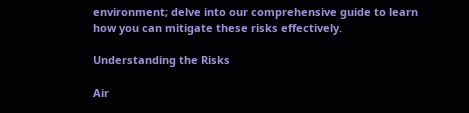environment; delve into our comprehensive guide to learn how you can mitigate these risks effectively.

Understanding the Risks

Air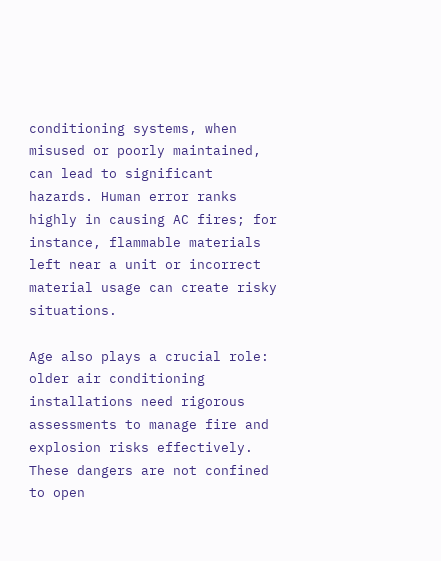conditioning systems, when misused or poorly maintained, can lead to significant hazards. Human error ranks highly in causing AC fires; for instance, flammable materials left near a unit or incorrect material usage can create risky situations.

Age also plays a crucial role: older air conditioning installations need rigorous assessments to manage fire and explosion risks effectively. These dangers are not confined to open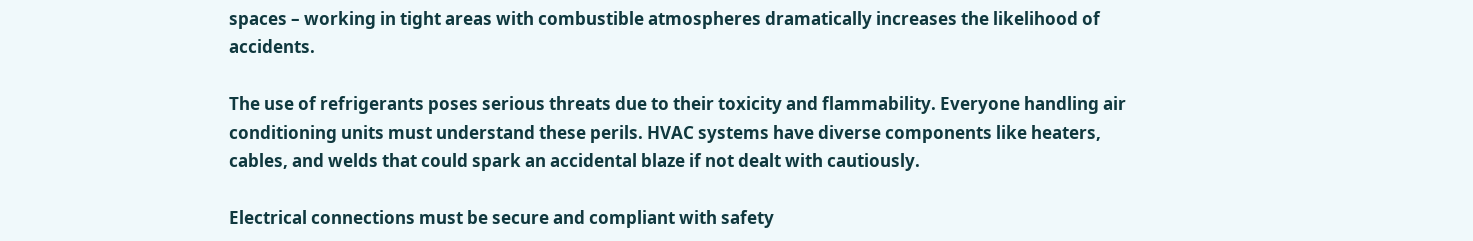spaces – working in tight areas with combustible atmospheres dramatically increases the likelihood of accidents.

The use of refrigerants poses serious threats due to their toxicity and flammability. Everyone handling air conditioning units must understand these perils. HVAC systems have diverse components like heaters, cables, and welds that could spark an accidental blaze if not dealt with cautiously.

Electrical connections must be secure and compliant with safety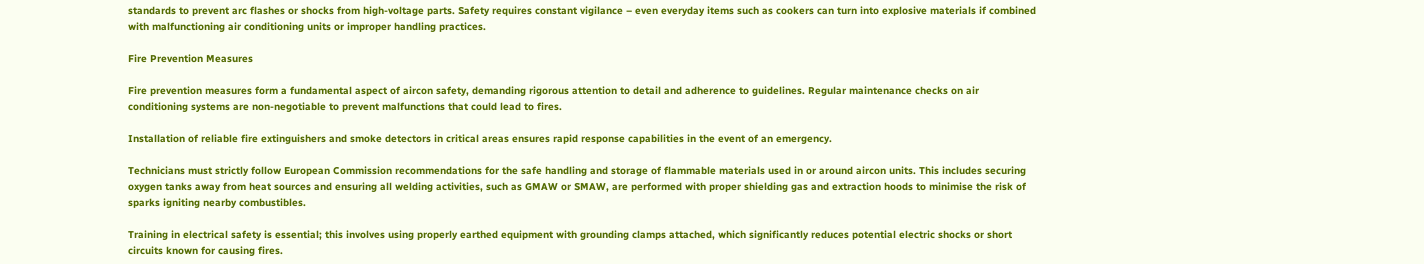standards to prevent arc flashes or shocks from high-voltage parts. Safety requires constant vigilance – even everyday items such as cookers can turn into explosive materials if combined with malfunctioning air conditioning units or improper handling practices.

Fire Prevention Measures

Fire prevention measures form a fundamental aspect of aircon safety, demanding rigorous attention to detail and adherence to guidelines. Regular maintenance checks on air conditioning systems are non-negotiable to prevent malfunctions that could lead to fires.

Installation of reliable fire extinguishers and smoke detectors in critical areas ensures rapid response capabilities in the event of an emergency.

Technicians must strictly follow European Commission recommendations for the safe handling and storage of flammable materials used in or around aircon units. This includes securing oxygen tanks away from heat sources and ensuring all welding activities, such as GMAW or SMAW, are performed with proper shielding gas and extraction hoods to minimise the risk of sparks igniting nearby combustibles.

Training in electrical safety is essential; this involves using properly earthed equipment with grounding clamps attached, which significantly reduces potential electric shocks or short circuits known for causing fires.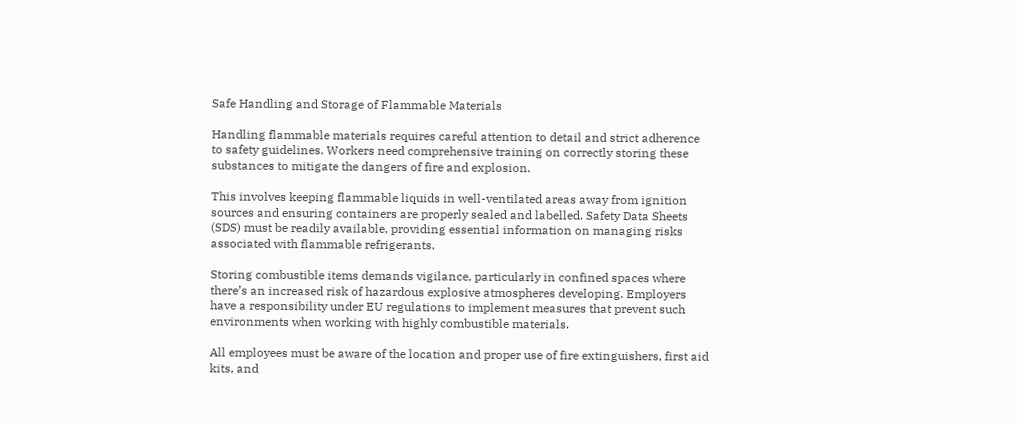Safe Handling and Storage of Flammable Materials

Handling flammable materials requires careful attention to detail and strict adherence to safety guidelines. Workers need comprehensive training on correctly storing these substances to mitigate the dangers of fire and explosion.

This involves keeping flammable liquids in well-ventilated areas away from ignition sources and ensuring containers are properly sealed and labelled. Safety Data Sheets (SDS) must be readily available, providing essential information on managing risks associated with flammable refrigerants.

Storing combustible items demands vigilance, particularly in confined spaces where there’s an increased risk of hazardous explosive atmospheres developing. Employers have a responsibility under EU regulations to implement measures that prevent such environments when working with highly combustible materials.

All employees must be aware of the location and proper use of fire extinguishers, first aid kits, and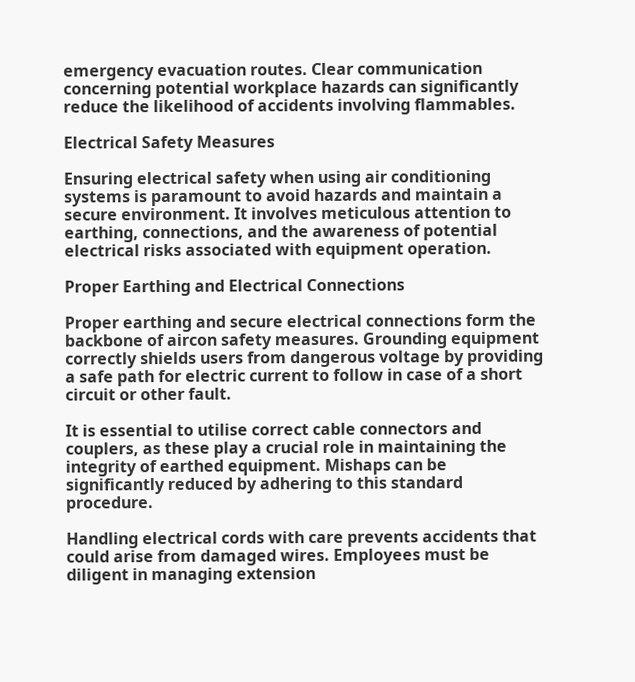emergency evacuation routes. Clear communication concerning potential workplace hazards can significantly reduce the likelihood of accidents involving flammables.

Electrical Safety Measures

Ensuring electrical safety when using air conditioning systems is paramount to avoid hazards and maintain a secure environment. It involves meticulous attention to earthing, connections, and the awareness of potential electrical risks associated with equipment operation.

Proper Earthing and Electrical Connections

Proper earthing and secure electrical connections form the backbone of aircon safety measures. Grounding equipment correctly shields users from dangerous voltage by providing a safe path for electric current to follow in case of a short circuit or other fault.

It is essential to utilise correct cable connectors and couplers, as these play a crucial role in maintaining the integrity of earthed equipment. Mishaps can be significantly reduced by adhering to this standard procedure.

Handling electrical cords with care prevents accidents that could arise from damaged wires. Employees must be diligent in managing extension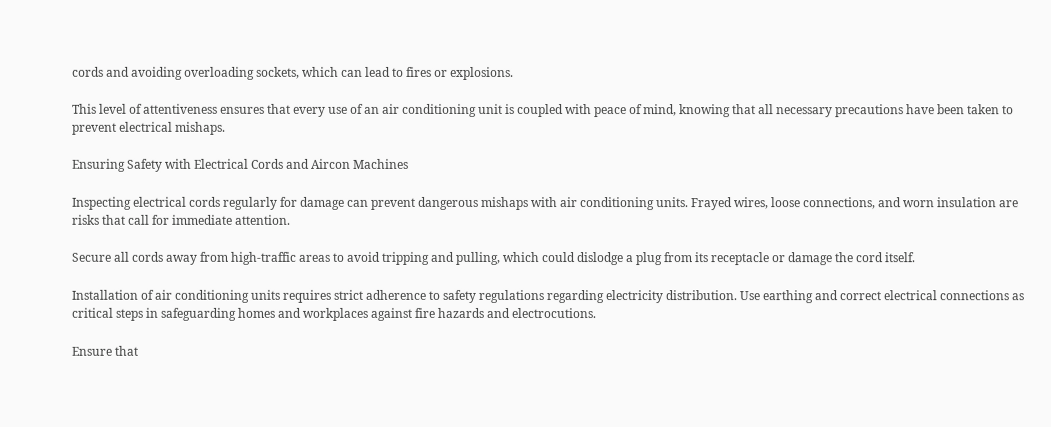cords and avoiding overloading sockets, which can lead to fires or explosions.

This level of attentiveness ensures that every use of an air conditioning unit is coupled with peace of mind, knowing that all necessary precautions have been taken to prevent electrical mishaps.

Ensuring Safety with Electrical Cords and Aircon Machines

Inspecting electrical cords regularly for damage can prevent dangerous mishaps with air conditioning units. Frayed wires, loose connections, and worn insulation are risks that call for immediate attention.

Secure all cords away from high-traffic areas to avoid tripping and pulling, which could dislodge a plug from its receptacle or damage the cord itself.

Installation of air conditioning units requires strict adherence to safety regulations regarding electricity distribution. Use earthing and correct electrical connections as critical steps in safeguarding homes and workplaces against fire hazards and electrocutions.

Ensure that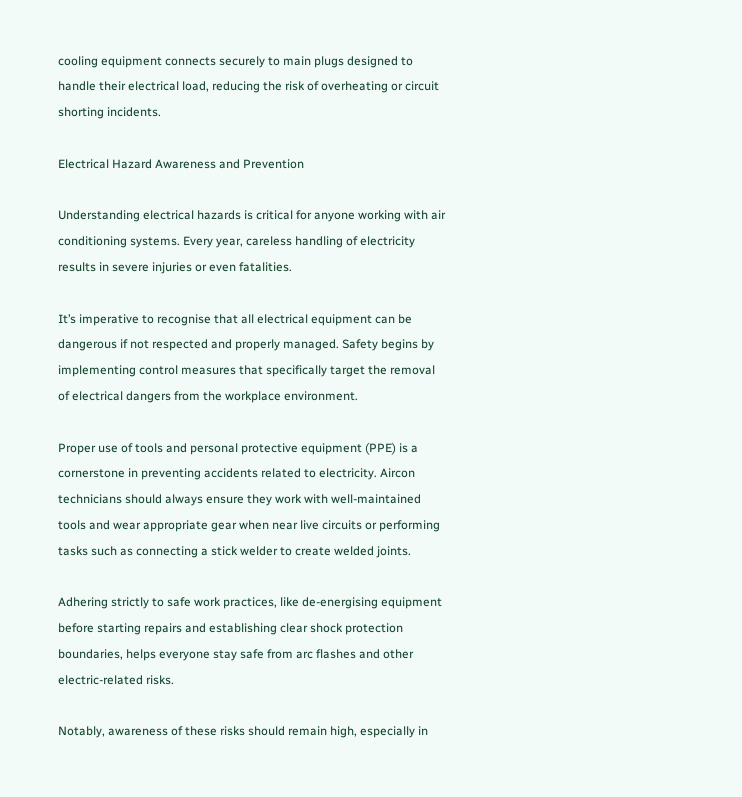cooling equipment connects securely to main plugs designed to handle their electrical load, reducing the risk of overheating or circuit shorting incidents.

Electrical Hazard Awareness and Prevention

Understanding electrical hazards is critical for anyone working with air conditioning systems. Every year, careless handling of electricity results in severe injuries or even fatalities.

It’s imperative to recognise that all electrical equipment can be dangerous if not respected and properly managed. Safety begins by implementing control measures that specifically target the removal of electrical dangers from the workplace environment.

Proper use of tools and personal protective equipment (PPE) is a cornerstone in preventing accidents related to electricity. Aircon technicians should always ensure they work with well-maintained tools and wear appropriate gear when near live circuits or performing tasks such as connecting a stick welder to create welded joints.

Adhering strictly to safe work practices, like de-energising equipment before starting repairs and establishing clear shock protection boundaries, helps everyone stay safe from arc flashes and other electric-related risks.

Notably, awareness of these risks should remain high, especially in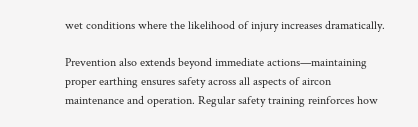wet conditions where the likelihood of injury increases dramatically.

Prevention also extends beyond immediate actions—maintaining proper earthing ensures safety across all aspects of aircon maintenance and operation. Regular safety training reinforces how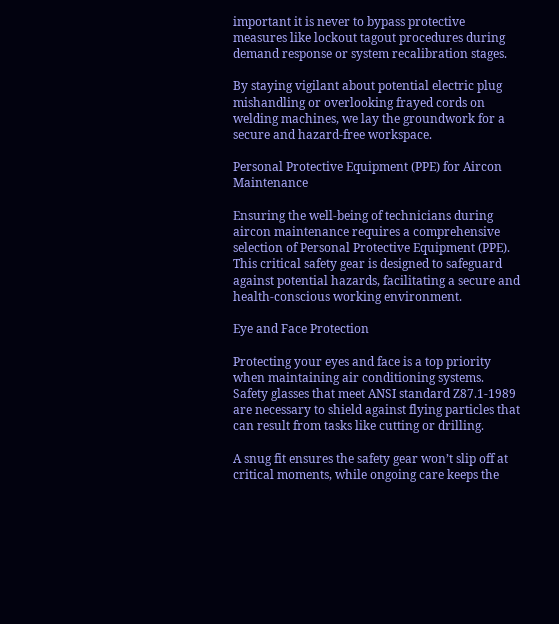important it is never to bypass protective measures like lockout tagout procedures during demand response or system recalibration stages.

By staying vigilant about potential electric plug mishandling or overlooking frayed cords on welding machines, we lay the groundwork for a secure and hazard-free workspace.

Personal Protective Equipment (PPE) for Aircon Maintenance

Ensuring the well-being of technicians during aircon maintenance requires a comprehensive selection of Personal Protective Equipment (PPE). This critical safety gear is designed to safeguard against potential hazards, facilitating a secure and health-conscious working environment.

Eye and Face Protection

Protecting your eyes and face is a top priority when maintaining air conditioning systems. Safety glasses that meet ANSI standard Z87.1-1989 are necessary to shield against flying particles that can result from tasks like cutting or drilling.

A snug fit ensures the safety gear won’t slip off at critical moments, while ongoing care keeps the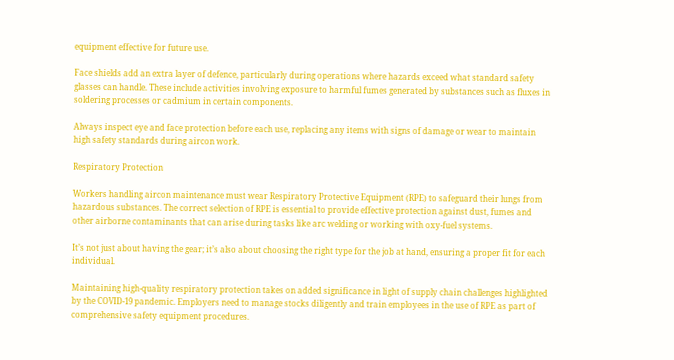equipment effective for future use.

Face shields add an extra layer of defence, particularly during operations where hazards exceed what standard safety glasses can handle. These include activities involving exposure to harmful fumes generated by substances such as fluxes in soldering processes or cadmium in certain components.

Always inspect eye and face protection before each use, replacing any items with signs of damage or wear to maintain high safety standards during aircon work.

Respiratory Protection

Workers handling aircon maintenance must wear Respiratory Protective Equipment (RPE) to safeguard their lungs from hazardous substances. The correct selection of RPE is essential to provide effective protection against dust, fumes and other airborne contaminants that can arise during tasks like arc welding or working with oxy-fuel systems.

It’s not just about having the gear; it’s also about choosing the right type for the job at hand, ensuring a proper fit for each individual.

Maintaining high-quality respiratory protection takes on added significance in light of supply chain challenges highlighted by the COVID-19 pandemic. Employers need to manage stocks diligently and train employees in the use of RPE as part of comprehensive safety equipment procedures.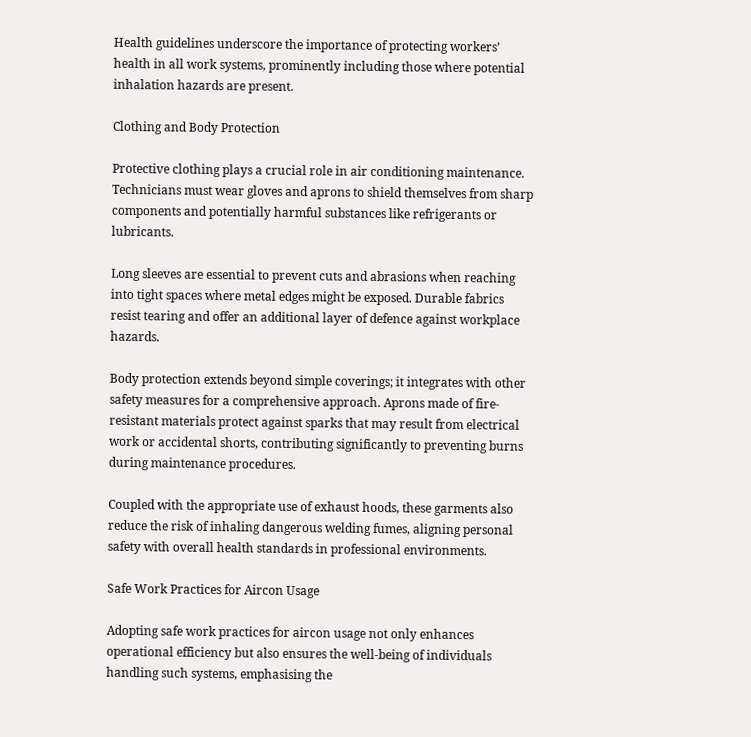Health guidelines underscore the importance of protecting workers’ health in all work systems, prominently including those where potential inhalation hazards are present.

Clothing and Body Protection

Protective clothing plays a crucial role in air conditioning maintenance. Technicians must wear gloves and aprons to shield themselves from sharp components and potentially harmful substances like refrigerants or lubricants.

Long sleeves are essential to prevent cuts and abrasions when reaching into tight spaces where metal edges might be exposed. Durable fabrics resist tearing and offer an additional layer of defence against workplace hazards.

Body protection extends beyond simple coverings; it integrates with other safety measures for a comprehensive approach. Aprons made of fire-resistant materials protect against sparks that may result from electrical work or accidental shorts, contributing significantly to preventing burns during maintenance procedures.

Coupled with the appropriate use of exhaust hoods, these garments also reduce the risk of inhaling dangerous welding fumes, aligning personal safety with overall health standards in professional environments.

Safe Work Practices for Aircon Usage

Adopting safe work practices for aircon usage not only enhances operational efficiency but also ensures the well-being of individuals handling such systems, emphasising the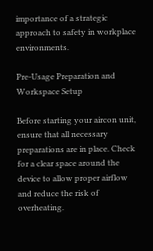importance of a strategic approach to safety in workplace environments.

Pre-Usage Preparation and Workspace Setup

Before starting your aircon unit, ensure that all necessary preparations are in place. Check for a clear space around the device to allow proper airflow and reduce the risk of overheating.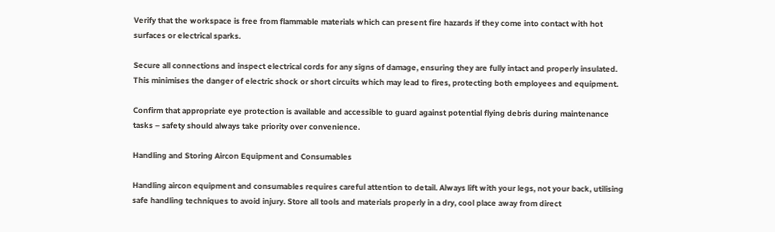Verify that the workspace is free from flammable materials which can present fire hazards if they come into contact with hot surfaces or electrical sparks.

Secure all connections and inspect electrical cords for any signs of damage, ensuring they are fully intact and properly insulated. This minimises the danger of electric shock or short circuits which may lead to fires, protecting both employees and equipment.

Confirm that appropriate eye protection is available and accessible to guard against potential flying debris during maintenance tasks – safety should always take priority over convenience.

Handling and Storing Aircon Equipment and Consumables

Handling aircon equipment and consumables requires careful attention to detail. Always lift with your legs, not your back, utilising safe handling techniques to avoid injury. Store all tools and materials properly in a dry, cool place away from direct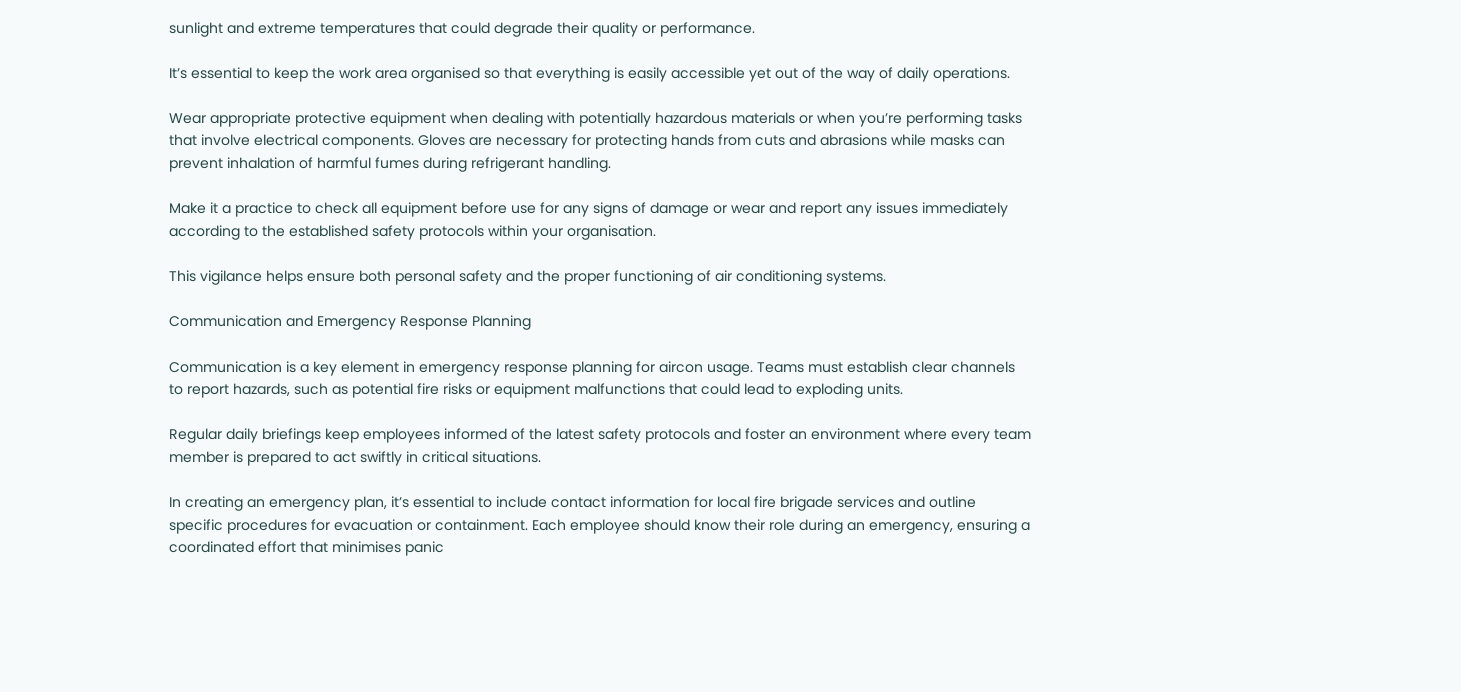sunlight and extreme temperatures that could degrade their quality or performance.

It’s essential to keep the work area organised so that everything is easily accessible yet out of the way of daily operations.

Wear appropriate protective equipment when dealing with potentially hazardous materials or when you’re performing tasks that involve electrical components. Gloves are necessary for protecting hands from cuts and abrasions while masks can prevent inhalation of harmful fumes during refrigerant handling.

Make it a practice to check all equipment before use for any signs of damage or wear and report any issues immediately according to the established safety protocols within your organisation.

This vigilance helps ensure both personal safety and the proper functioning of air conditioning systems.

Communication and Emergency Response Planning

Communication is a key element in emergency response planning for aircon usage. Teams must establish clear channels to report hazards, such as potential fire risks or equipment malfunctions that could lead to exploding units.

Regular daily briefings keep employees informed of the latest safety protocols and foster an environment where every team member is prepared to act swiftly in critical situations.

In creating an emergency plan, it’s essential to include contact information for local fire brigade services and outline specific procedures for evacuation or containment. Each employee should know their role during an emergency, ensuring a coordinated effort that minimises panic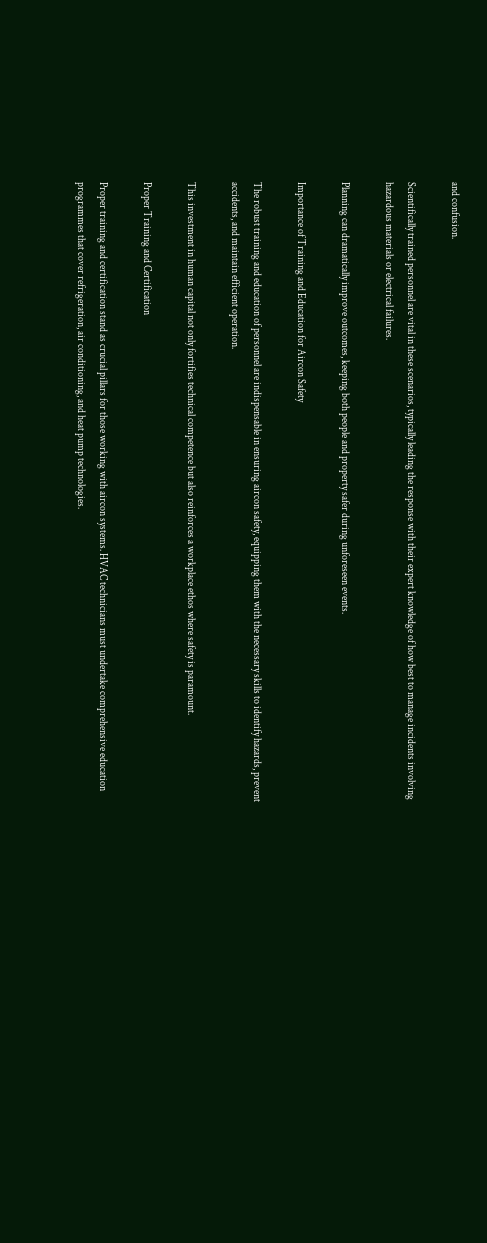and confusion.

Scientifically trained personnel are vital in these scenarios, typically leading the response with their expert knowledge of how best to manage incidents involving hazardous materials or electrical failures.

Planning can dramatically improve outcomes, keeping both people and property safer during unforeseen events.

Importance of Training and Education for Aircon Safety

The robust training and education of personnel are indispensable in ensuring aircon safety, equipping them with the necessary skills to identify hazards, prevent accidents, and maintain efficient operation.

This investment in human capital not only fortifies technical competence but also reinforces a workplace ethos where safety is paramount.

Proper Training and Certification

Proper training and certification stand as crucial pillars for those working with aircon systems. HVAC technicians must undertake comprehensive education programmes that cover refrigeration, air conditioning, and heat pump technologies.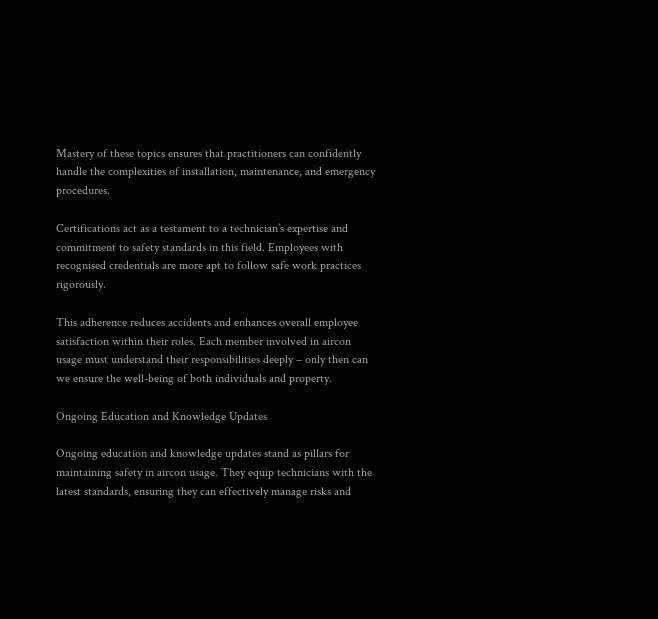Mastery of these topics ensures that practitioners can confidently handle the complexities of installation, maintenance, and emergency procedures.

Certifications act as a testament to a technician’s expertise and commitment to safety standards in this field. Employees with recognised credentials are more apt to follow safe work practices rigorously.

This adherence reduces accidents and enhances overall employee satisfaction within their roles. Each member involved in aircon usage must understand their responsibilities deeply – only then can we ensure the well-being of both individuals and property.

Ongoing Education and Knowledge Updates

Ongoing education and knowledge updates stand as pillars for maintaining safety in aircon usage. They equip technicians with the latest standards, ensuring they can effectively manage risks and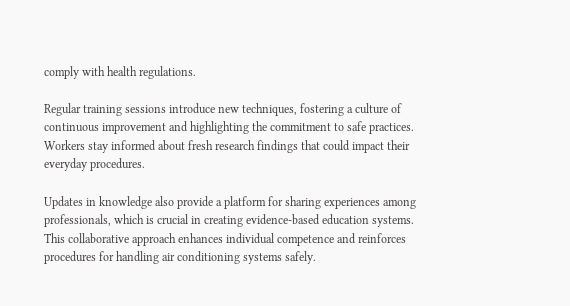comply with health regulations.

Regular training sessions introduce new techniques, fostering a culture of continuous improvement and highlighting the commitment to safe practices. Workers stay informed about fresh research findings that could impact their everyday procedures.

Updates in knowledge also provide a platform for sharing experiences among professionals, which is crucial in creating evidence-based education systems. This collaborative approach enhances individual competence and reinforces procedures for handling air conditioning systems safely.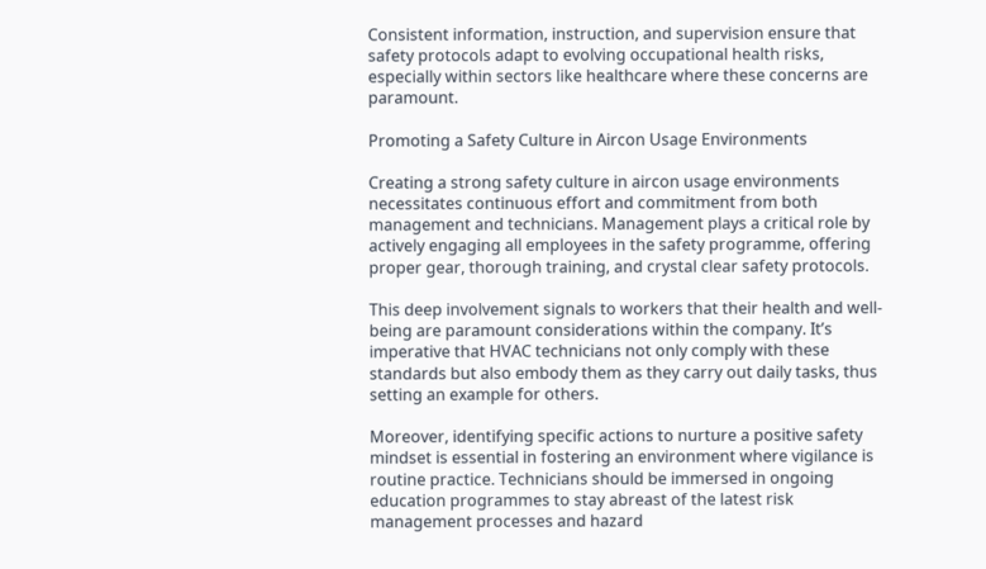Consistent information, instruction, and supervision ensure that safety protocols adapt to evolving occupational health risks, especially within sectors like healthcare where these concerns are paramount.

Promoting a Safety Culture in Aircon Usage Environments

Creating a strong safety culture in aircon usage environments necessitates continuous effort and commitment from both management and technicians. Management plays a critical role by actively engaging all employees in the safety programme, offering proper gear, thorough training, and crystal clear safety protocols.

This deep involvement signals to workers that their health and well-being are paramount considerations within the company. It’s imperative that HVAC technicians not only comply with these standards but also embody them as they carry out daily tasks, thus setting an example for others.

Moreover, identifying specific actions to nurture a positive safety mindset is essential in fostering an environment where vigilance is routine practice. Technicians should be immersed in ongoing education programmes to stay abreast of the latest risk management processes and hazard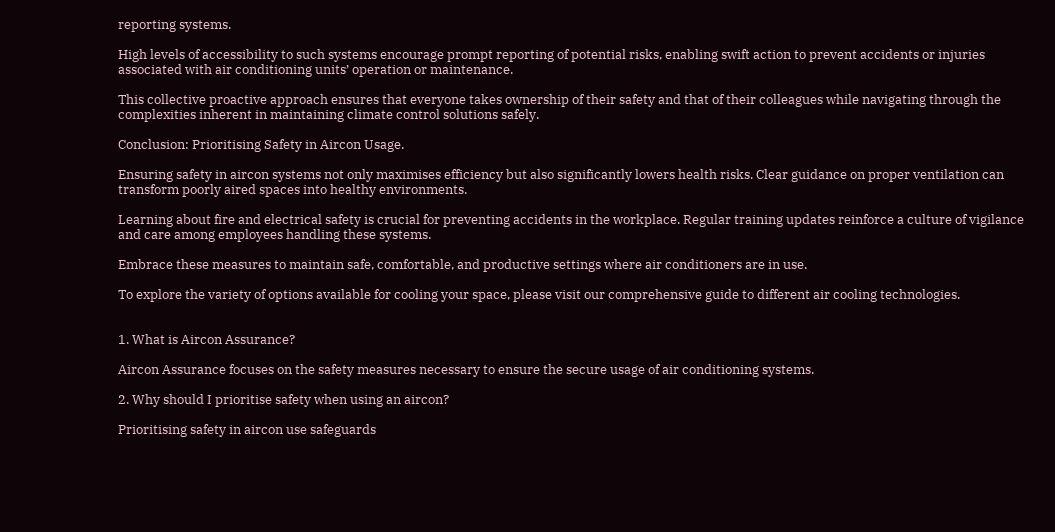reporting systems.

High levels of accessibility to such systems encourage prompt reporting of potential risks, enabling swift action to prevent accidents or injuries associated with air conditioning units’ operation or maintenance.

This collective proactive approach ensures that everyone takes ownership of their safety and that of their colleagues while navigating through the complexities inherent in maintaining climate control solutions safely.

Conclusion: Prioritising Safety in Aircon Usage.

Ensuring safety in aircon systems not only maximises efficiency but also significantly lowers health risks. Clear guidance on proper ventilation can transform poorly aired spaces into healthy environments.

Learning about fire and electrical safety is crucial for preventing accidents in the workplace. Regular training updates reinforce a culture of vigilance and care among employees handling these systems.

Embrace these measures to maintain safe, comfortable, and productive settings where air conditioners are in use.

To explore the variety of options available for cooling your space, please visit our comprehensive guide to different air cooling technologies.


1. What is Aircon Assurance?

Aircon Assurance focuses on the safety measures necessary to ensure the secure usage of air conditioning systems.

2. Why should I prioritise safety when using an aircon?

Prioritising safety in aircon use safeguards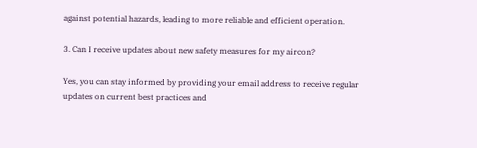against potential hazards, leading to more reliable and efficient operation.

3. Can I receive updates about new safety measures for my aircon?

Yes, you can stay informed by providing your email address to receive regular updates on current best practices and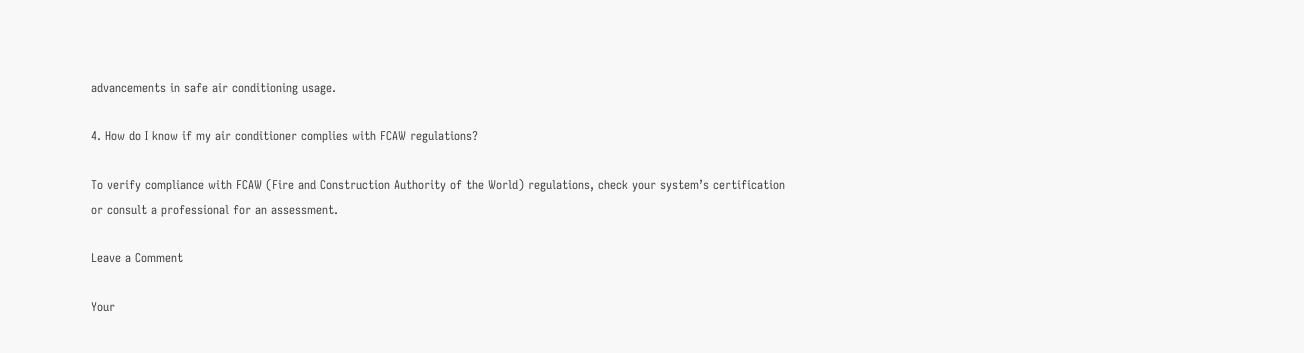advancements in safe air conditioning usage.

4. How do I know if my air conditioner complies with FCAW regulations?

To verify compliance with FCAW (Fire and Construction Authority of the World) regulations, check your system’s certification or consult a professional for an assessment.

Leave a Comment

Your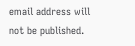email address will not be published.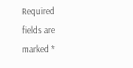Required fields are marked *